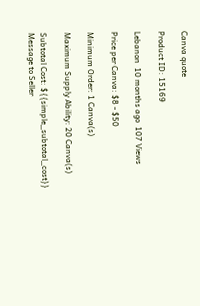Canva quote

Product ID: 15169

Lebanon  10 months ago  107 Views

Price per Canva: $8 - $50

Minimum Order: 1 Canva(s)

Maximum Supply Ability: 20 Canva(s)

Subtotal Cost: ${{simple_subtotal_cost}}
Message to Seller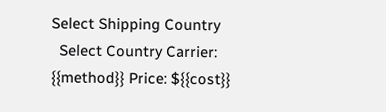Select Shipping Country
  Select Country Carrier: {{method}} Price: ${{cost}}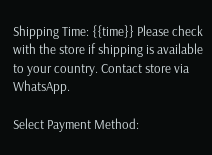Shipping Time: {{time}} Please check with the store if shipping is available to your country. Contact store via WhatsApp.

Select Payment Method: